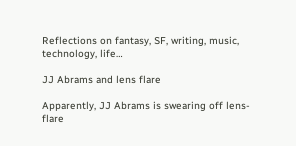Reflections on fantasy, SF, writing, music, technology, life…

JJ Abrams and lens flare

Apparently, JJ Abrams is swearing off lens-flare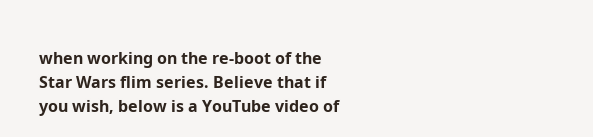when working on the re-boot of the Star Wars flim series. Believe that if you wish, below is a YouTube video of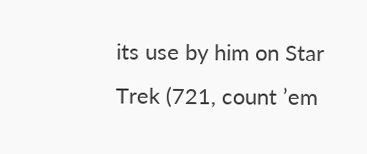its use by him on Star Trek (721, count ’em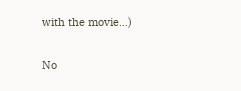with the movie…)

No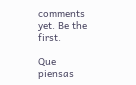comments yet. Be the first.

Que piensas